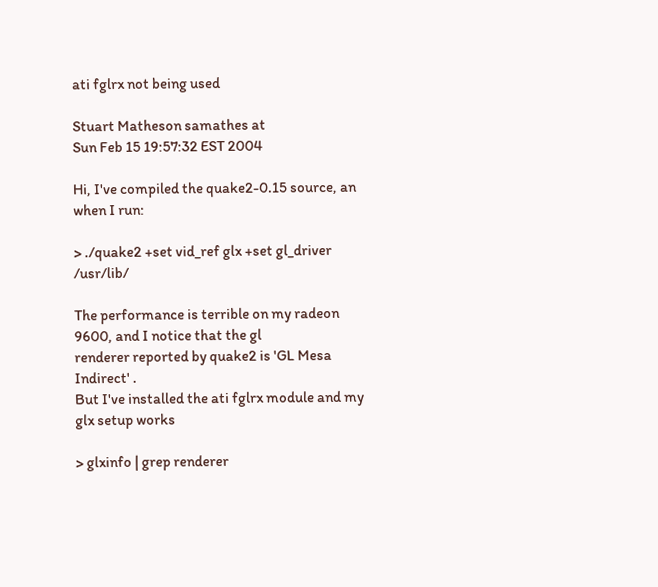ati fglrx not being used

Stuart Matheson samathes at
Sun Feb 15 19:57:32 EST 2004

Hi, I've compiled the quake2-0.15 source, an when I run:

> ./quake2 +set vid_ref glx +set gl_driver /usr/lib/

The performance is terrible on my radeon 9600, and I notice that the gl
renderer reported by quake2 is 'GL Mesa Indirect' .
But I've installed the ati fglrx module and my glx setup works

> glxinfo | grep renderer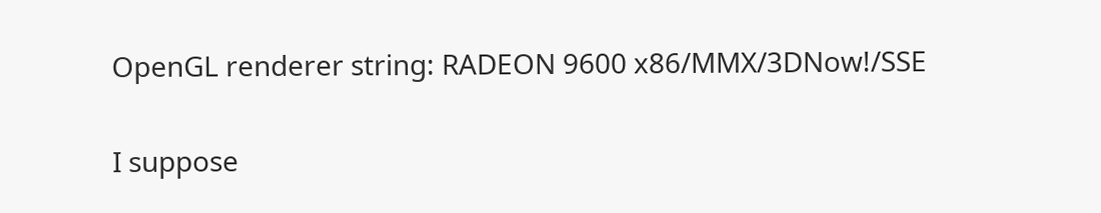OpenGL renderer string: RADEON 9600 x86/MMX/3DNow!/SSE

I suppose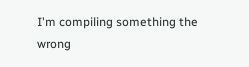I'm compiling something the wrong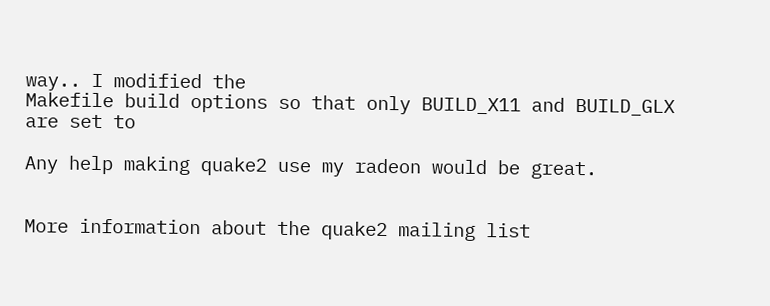way.. I modified the
Makefile build options so that only BUILD_X11 and BUILD_GLX are set to

Any help making quake2 use my radeon would be great.


More information about the quake2 mailing list